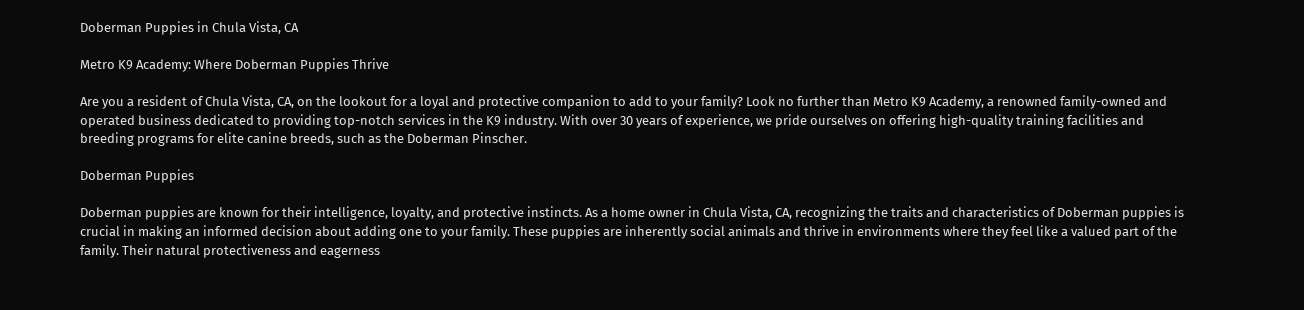Doberman Puppies in Chula Vista, CA

Metro K9 Academy: Where Doberman Puppies Thrive

Are you a resident of Chula Vista, CA, on the lookout for a loyal and protective companion to add to your family? Look no further than Metro K9 Academy, a renowned family-owned and operated business dedicated to providing top-notch services in the K9 industry. With over 30 years of experience, we pride ourselves on offering high-quality training facilities and breeding programs for elite canine breeds, such as the Doberman Pinscher.

Doberman Puppies

Doberman puppies are known for their intelligence, loyalty, and protective instincts. As a home owner in Chula Vista, CA, recognizing the traits and characteristics of Doberman puppies is crucial in making an informed decision about adding one to your family. These puppies are inherently social animals and thrive in environments where they feel like a valued part of the family. Their natural protectiveness and eagerness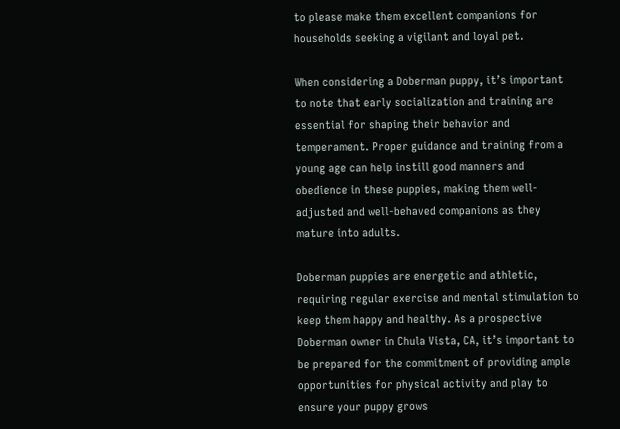to please make them excellent companions for households seeking a vigilant and loyal pet.

When considering a Doberman puppy, it’s important to note that early socialization and training are essential for shaping their behavior and temperament. Proper guidance and training from a young age can help instill good manners and obedience in these puppies, making them well-adjusted and well-behaved companions as they mature into adults.

Doberman puppies are energetic and athletic, requiring regular exercise and mental stimulation to keep them happy and healthy. As a prospective Doberman owner in Chula Vista, CA, it’s important to be prepared for the commitment of providing ample opportunities for physical activity and play to ensure your puppy grows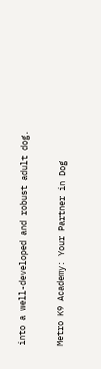into a well-developed and robust adult dog.

Metro K9 Academy: Your Partner in Dog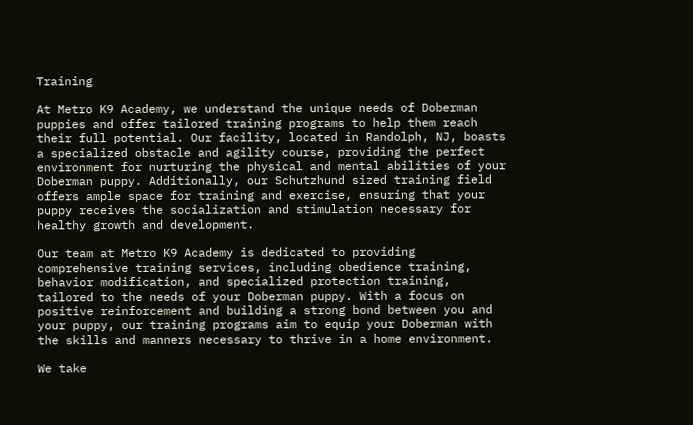Training

At Metro K9 Academy, we understand the unique needs of Doberman puppies and offer tailored training programs to help them reach their full potential. Our facility, located in Randolph, NJ, boasts a specialized obstacle and agility course, providing the perfect environment for nurturing the physical and mental abilities of your Doberman puppy. Additionally, our Schutzhund sized training field offers ample space for training and exercise, ensuring that your puppy receives the socialization and stimulation necessary for healthy growth and development.

Our team at Metro K9 Academy is dedicated to providing comprehensive training services, including obedience training, behavior modification, and specialized protection training, tailored to the needs of your Doberman puppy. With a focus on positive reinforcement and building a strong bond between you and your puppy, our training programs aim to equip your Doberman with the skills and manners necessary to thrive in a home environment.

We take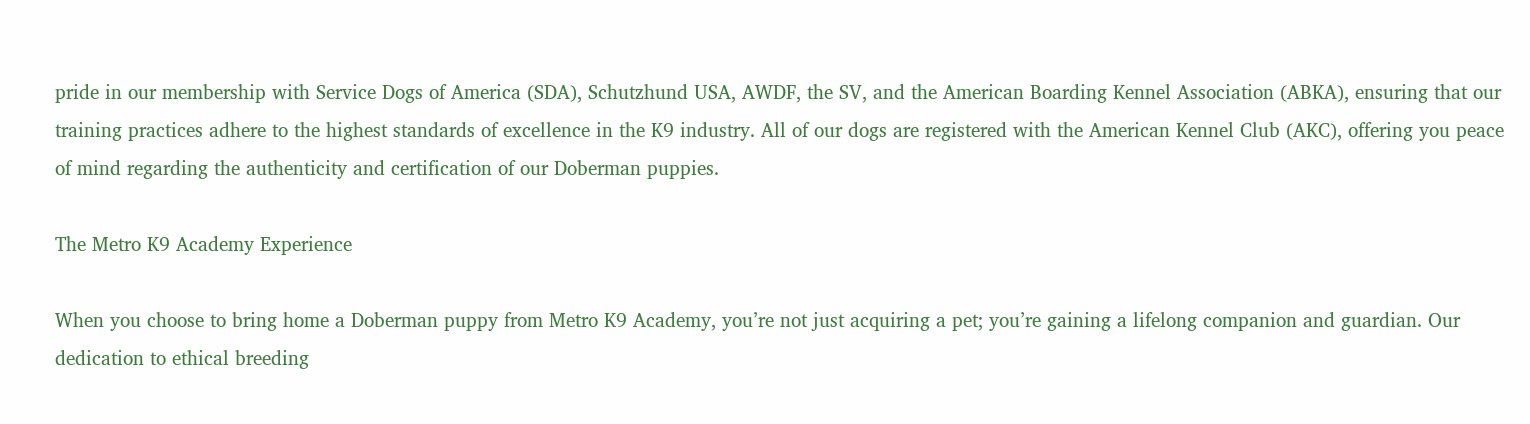pride in our membership with Service Dogs of America (SDA), Schutzhund USA, AWDF, the SV, and the American Boarding Kennel Association (ABKA), ensuring that our training practices adhere to the highest standards of excellence in the K9 industry. All of our dogs are registered with the American Kennel Club (AKC), offering you peace of mind regarding the authenticity and certification of our Doberman puppies.

The Metro K9 Academy Experience

When you choose to bring home a Doberman puppy from Metro K9 Academy, you’re not just acquiring a pet; you’re gaining a lifelong companion and guardian. Our dedication to ethical breeding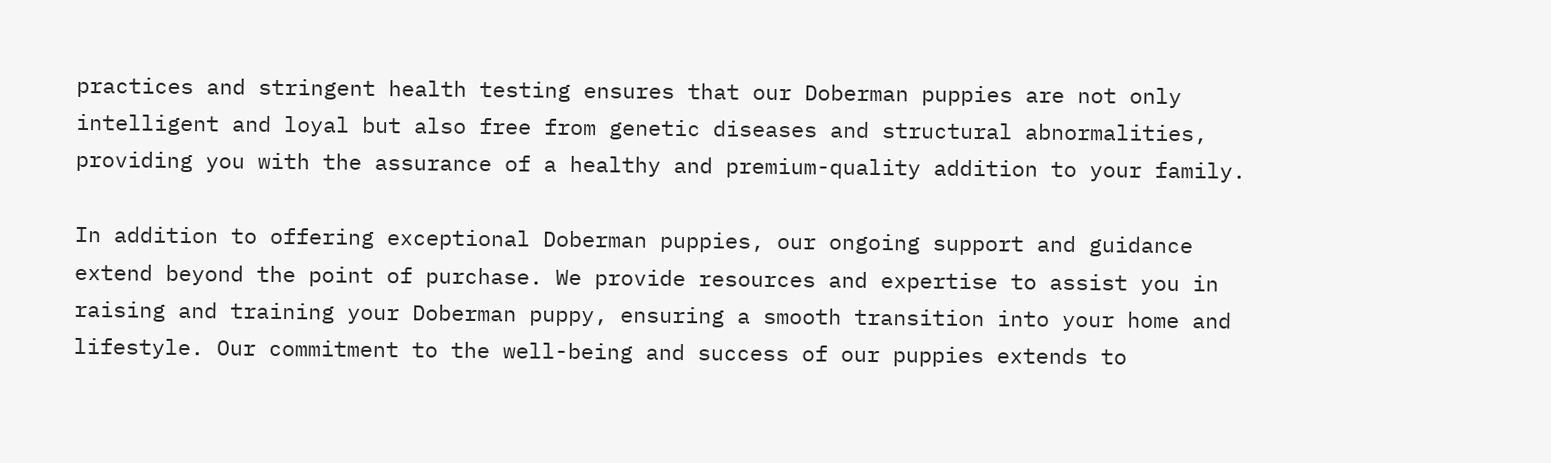practices and stringent health testing ensures that our Doberman puppies are not only intelligent and loyal but also free from genetic diseases and structural abnormalities, providing you with the assurance of a healthy and premium-quality addition to your family.

In addition to offering exceptional Doberman puppies, our ongoing support and guidance extend beyond the point of purchase. We provide resources and expertise to assist you in raising and training your Doberman puppy, ensuring a smooth transition into your home and lifestyle. Our commitment to the well-being and success of our puppies extends to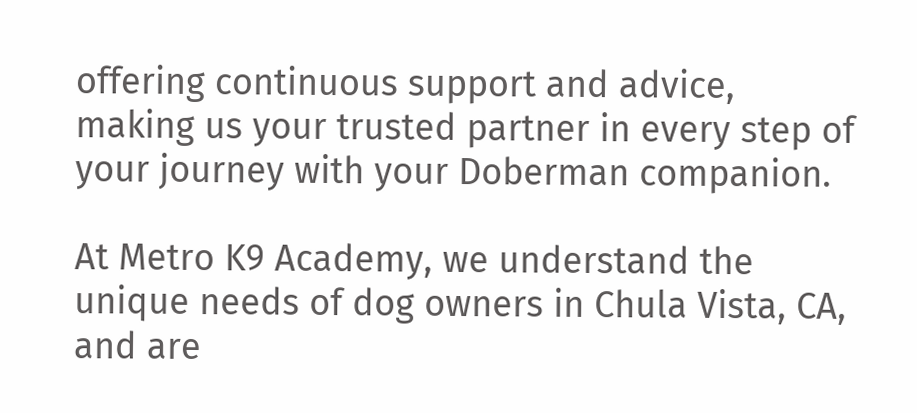offering continuous support and advice, making us your trusted partner in every step of your journey with your Doberman companion.

At Metro K9 Academy, we understand the unique needs of dog owners in Chula Vista, CA, and are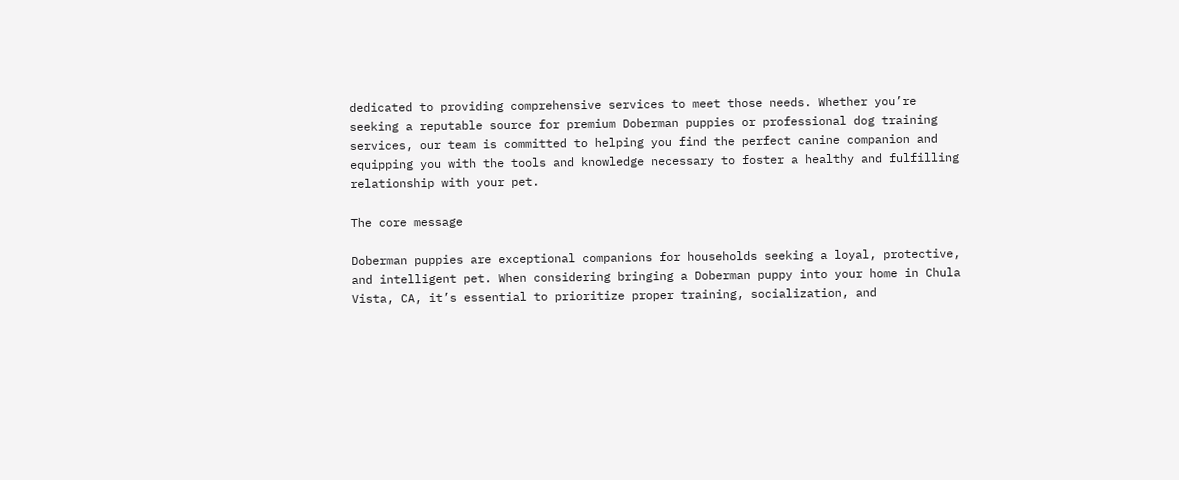dedicated to providing comprehensive services to meet those needs. Whether you’re seeking a reputable source for premium Doberman puppies or professional dog training services, our team is committed to helping you find the perfect canine companion and equipping you with the tools and knowledge necessary to foster a healthy and fulfilling relationship with your pet.

The core message

Doberman puppies are exceptional companions for households seeking a loyal, protective, and intelligent pet. When considering bringing a Doberman puppy into your home in Chula Vista, CA, it’s essential to prioritize proper training, socialization, and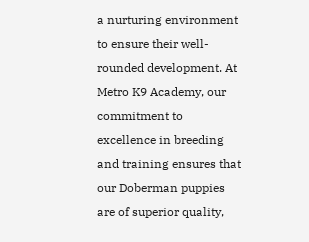a nurturing environment to ensure their well-rounded development. At Metro K9 Academy, our commitment to excellence in breeding and training ensures that our Doberman puppies are of superior quality,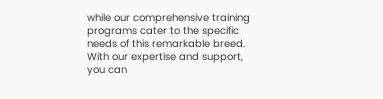while our comprehensive training programs cater to the specific needs of this remarkable breed. With our expertise and support, you can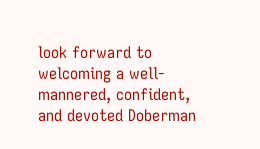look forward to welcoming a well-mannered, confident, and devoted Doberman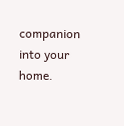companion into your home.